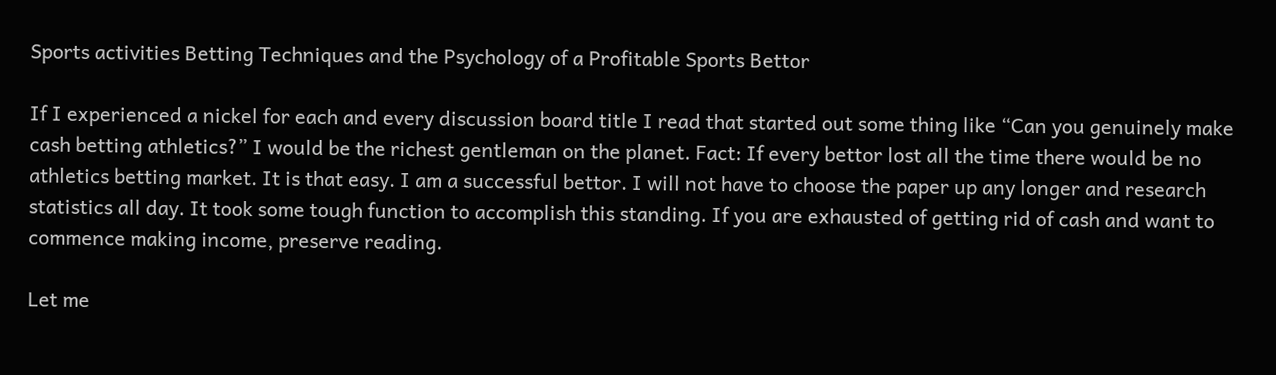Sports activities Betting Techniques and the Psychology of a Profitable Sports Bettor

If I experienced a nickel for each and every discussion board title I read that started out some thing like “Can you genuinely make cash betting athletics?” I would be the richest gentleman on the planet. Fact: If every bettor lost all the time there would be no athletics betting market. It is that easy. I am a successful bettor. I will not have to choose the paper up any longer and research statistics all day. It took some tough function to accomplish this standing. If you are exhausted of getting rid of cash and want to commence making income, preserve reading.

Let me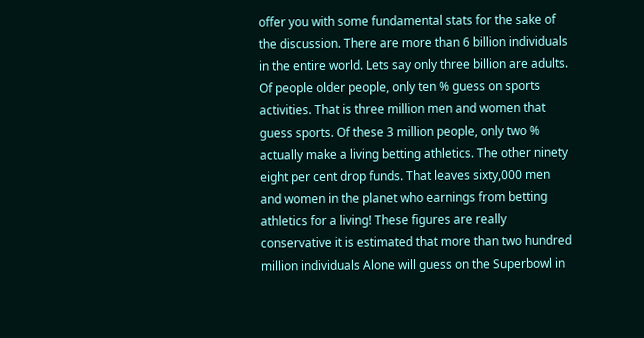offer you with some fundamental stats for the sake of the discussion. There are more than 6 billion individuals in the entire world. Lets say only three billion are adults. Of people older people, only ten % guess on sports activities. That is three million men and women that guess sports. Of these 3 million people, only two % actually make a living betting athletics. The other ninety eight per cent drop funds. That leaves sixty,000 men and women in the planet who earnings from betting athletics for a living! These figures are really conservative it is estimated that more than two hundred million individuals Alone will guess on the Superbowl in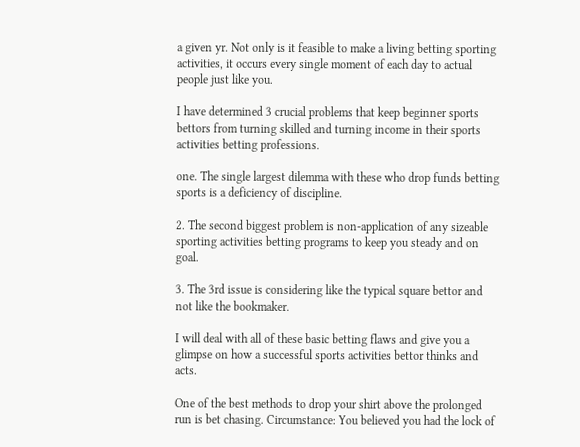a given yr. Not only is it feasible to make a living betting sporting activities, it occurs every single moment of each day to actual people just like you.

I have determined 3 crucial problems that keep beginner sports bettors from turning skilled and turning income in their sports activities betting professions.

one. The single largest dilemma with these who drop funds betting sports is a deficiency of discipline.

2. The second biggest problem is non-application of any sizeable sporting activities betting programs to keep you steady and on goal.

3. The 3rd issue is considering like the typical square bettor and not like the bookmaker.

I will deal with all of these basic betting flaws and give you a glimpse on how a successful sports activities bettor thinks and acts.

One of the best methods to drop your shirt above the prolonged run is bet chasing. Circumstance: You believed you had the lock of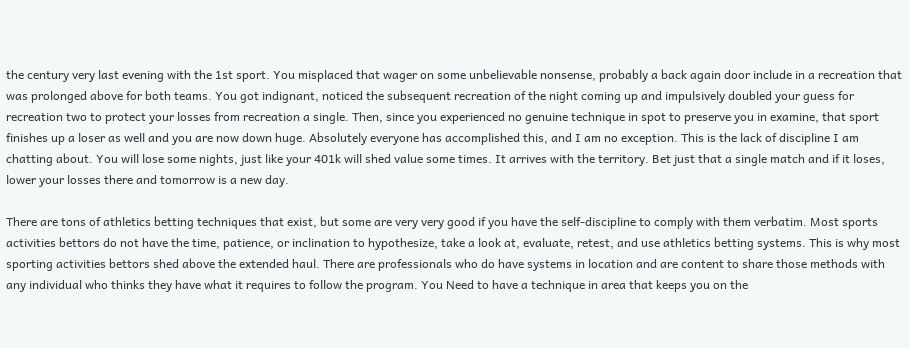the century very last evening with the 1st sport. You misplaced that wager on some unbelievable nonsense, probably a back again door include in a recreation that was prolonged above for both teams. You got indignant, noticed the subsequent recreation of the night coming up and impulsively doubled your guess for recreation two to protect your losses from recreation a single. Then, since you experienced no genuine technique in spot to preserve you in examine, that sport finishes up a loser as well and you are now down huge. Absolutely everyone has accomplished this, and I am no exception. This is the lack of discipline I am chatting about. You will lose some nights, just like your 401k will shed value some times. It arrives with the territory. Bet just that a single match and if it loses, lower your losses there and tomorrow is a new day.

There are tons of athletics betting techniques that exist, but some are very very good if you have the self-discipline to comply with them verbatim. Most sports activities bettors do not have the time, patience, or inclination to hypothesize, take a look at, evaluate, retest, and use athletics betting systems. This is why most sporting activities bettors shed above the extended haul. There are professionals who do have systems in location and are content to share those methods with any individual who thinks they have what it requires to follow the program. You Need to have a technique in area that keeps you on the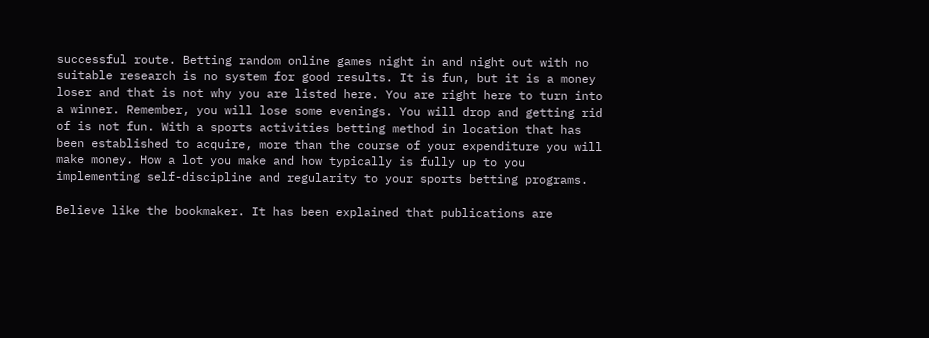successful route. Betting random online games night in and night out with no suitable research is no system for good results. It is fun, but it is a money loser and that is not why you are listed here. You are right here to turn into a winner. Remember, you will lose some evenings. You will drop and getting rid of is not fun. With a sports activities betting method in location that has been established to acquire, more than the course of your expenditure you will make money. How a lot you make and how typically is fully up to you implementing self-discipline and regularity to your sports betting programs.

Believe like the bookmaker. It has been explained that publications are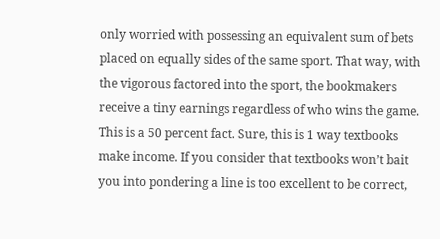only worried with possessing an equivalent sum of bets placed on equally sides of the same sport. That way, with the vigorous factored into the sport, the bookmakers receive a tiny earnings regardless of who wins the game. This is a 50 percent fact. Sure, this is 1 way textbooks make income. If you consider that textbooks won’t bait you into pondering a line is too excellent to be correct,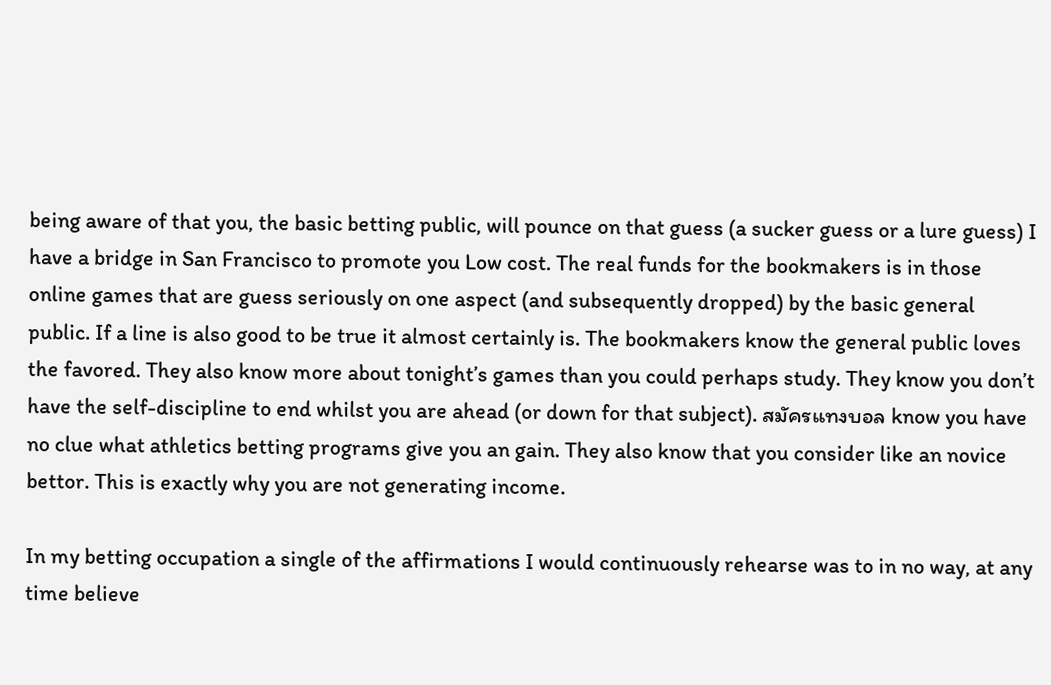being aware of that you, the basic betting public, will pounce on that guess (a sucker guess or a lure guess) I have a bridge in San Francisco to promote you Low cost. The real funds for the bookmakers is in those online games that are guess seriously on one aspect (and subsequently dropped) by the basic general public. If a line is also good to be true it almost certainly is. The bookmakers know the general public loves the favored. They also know more about tonight’s games than you could perhaps study. They know you don’t have the self-discipline to end whilst you are ahead (or down for that subject). สมัครแทงบอล know you have no clue what athletics betting programs give you an gain. They also know that you consider like an novice bettor. This is exactly why you are not generating income.

In my betting occupation a single of the affirmations I would continuously rehearse was to in no way, at any time believe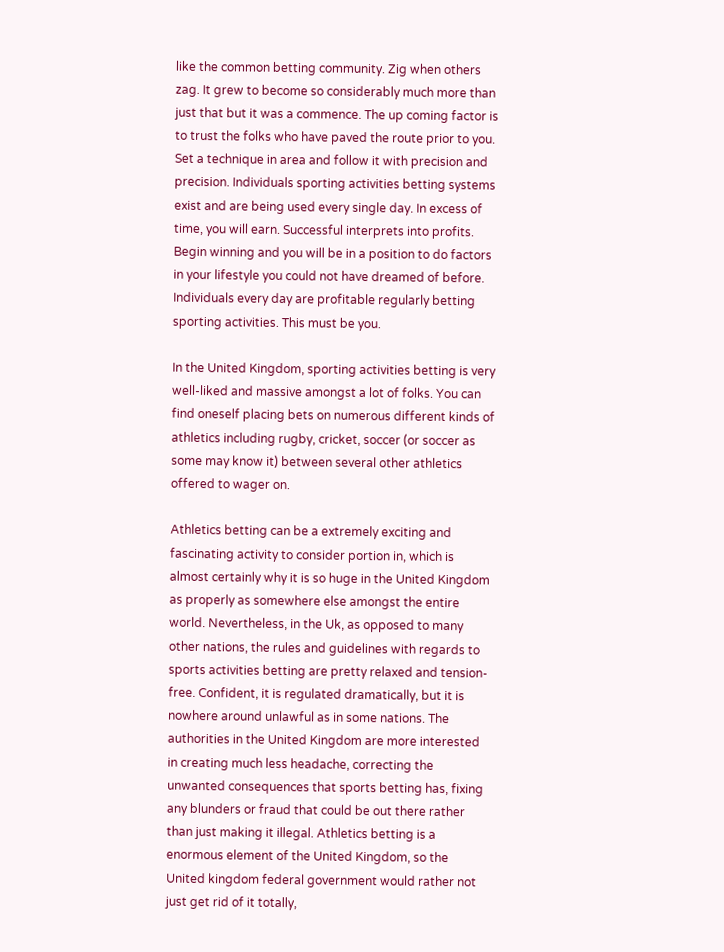like the common betting community. Zig when others zag. It grew to become so considerably much more than just that but it was a commence. The up coming factor is to trust the folks who have paved the route prior to you. Set a technique in area and follow it with precision and precision. Individuals sporting activities betting systems exist and are being used every single day. In excess of time, you will earn. Successful interprets into profits. Begin winning and you will be in a position to do factors in your lifestyle you could not have dreamed of before. Individuals every day are profitable regularly betting sporting activities. This must be you.

In the United Kingdom, sporting activities betting is very well-liked and massive amongst a lot of folks. You can find oneself placing bets on numerous different kinds of athletics including rugby, cricket, soccer (or soccer as some may know it) between several other athletics offered to wager on.

Athletics betting can be a extremely exciting and fascinating activity to consider portion in, which is almost certainly why it is so huge in the United Kingdom as properly as somewhere else amongst the entire world. Nevertheless, in the Uk, as opposed to many other nations, the rules and guidelines with regards to sports activities betting are pretty relaxed and tension-free. Confident, it is regulated dramatically, but it is nowhere around unlawful as in some nations. The authorities in the United Kingdom are more interested in creating much less headache, correcting the unwanted consequences that sports betting has, fixing any blunders or fraud that could be out there rather than just making it illegal. Athletics betting is a enormous element of the United Kingdom, so the United kingdom federal government would rather not just get rid of it totally,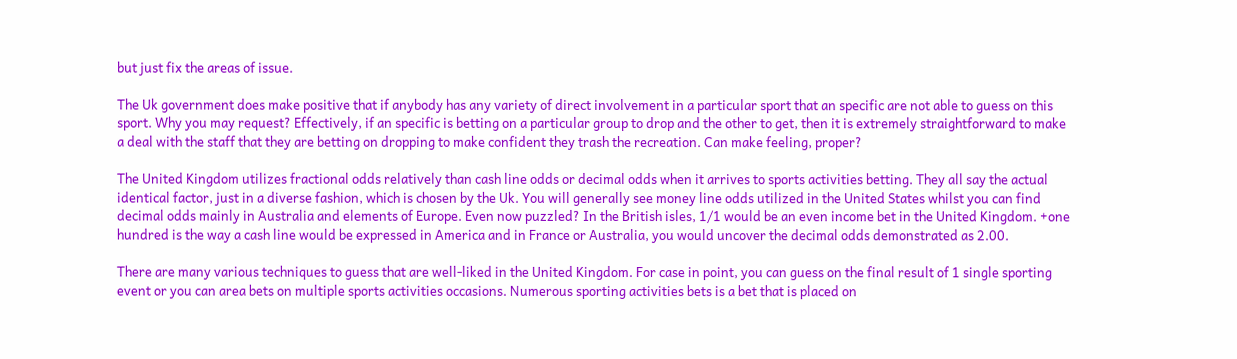but just fix the areas of issue.

The Uk government does make positive that if anybody has any variety of direct involvement in a particular sport that an specific are not able to guess on this sport. Why you may request? Effectively, if an specific is betting on a particular group to drop and the other to get, then it is extremely straightforward to make a deal with the staff that they are betting on dropping to make confident they trash the recreation. Can make feeling, proper?

The United Kingdom utilizes fractional odds relatively than cash line odds or decimal odds when it arrives to sports activities betting. They all say the actual identical factor, just in a diverse fashion, which is chosen by the Uk. You will generally see money line odds utilized in the United States whilst you can find decimal odds mainly in Australia and elements of Europe. Even now puzzled? In the British isles, 1/1 would be an even income bet in the United Kingdom. +one hundred is the way a cash line would be expressed in America and in France or Australia, you would uncover the decimal odds demonstrated as 2.00.

There are many various techniques to guess that are well-liked in the United Kingdom. For case in point, you can guess on the final result of 1 single sporting event or you can area bets on multiple sports activities occasions. Numerous sporting activities bets is a bet that is placed on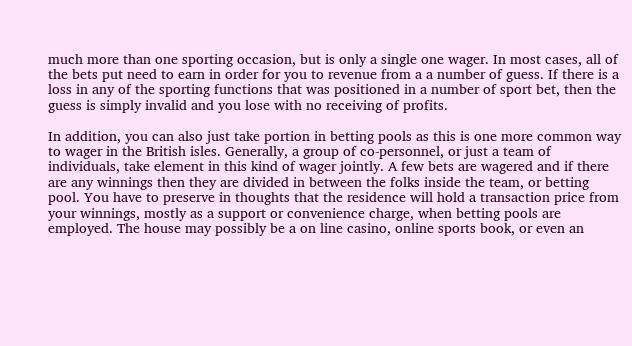much more than one sporting occasion, but is only a single one wager. In most cases, all of the bets put need to earn in order for you to revenue from a a number of guess. If there is a loss in any of the sporting functions that was positioned in a number of sport bet, then the guess is simply invalid and you lose with no receiving of profits.

In addition, you can also just take portion in betting pools as this is one more common way to wager in the British isles. Generally, a group of co-personnel, or just a team of individuals, take element in this kind of wager jointly. A few bets are wagered and if there are any winnings then they are divided in between the folks inside the team, or betting pool. You have to preserve in thoughts that the residence will hold a transaction price from your winnings, mostly as a support or convenience charge, when betting pools are employed. The house may possibly be a on line casino, online sports book, or even an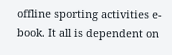offline sporting activities e-book. It all is dependent on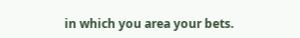in which you area your bets.